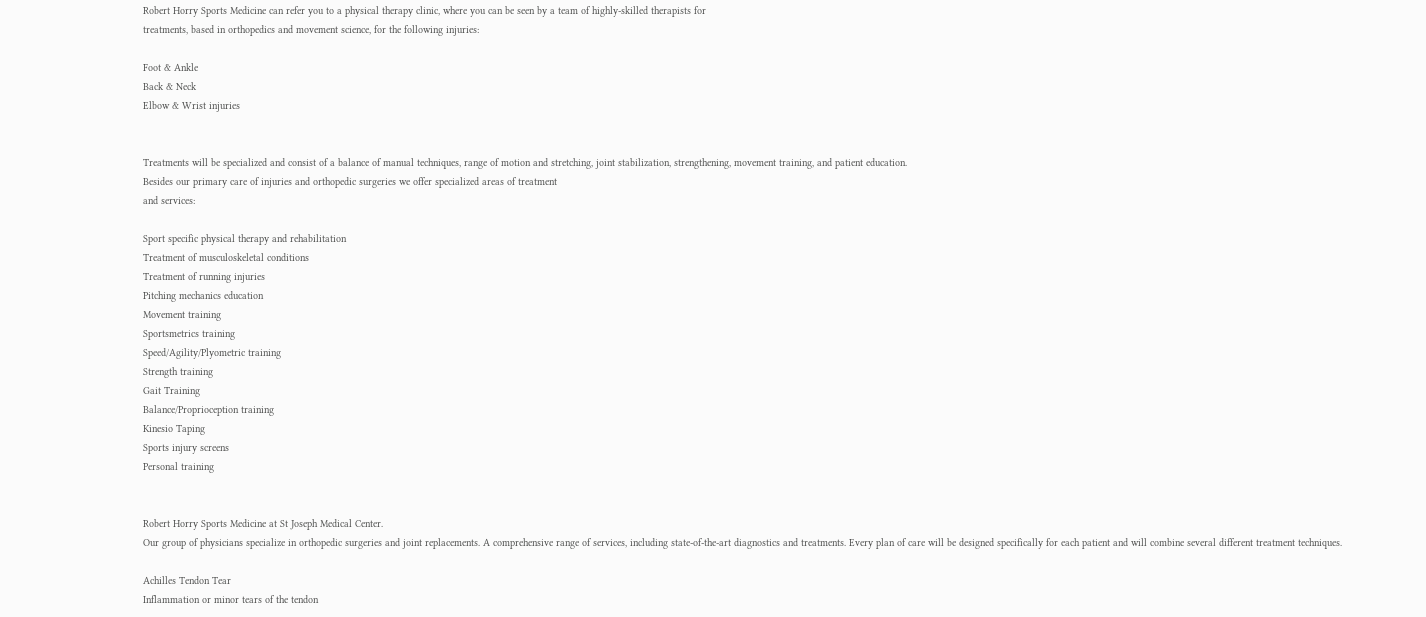Robert Horry Sports Medicine can refer you to a physical therapy clinic, where you can be seen by a team of highly-skilled therapists for
treatments, based in orthopedics and movement science, for the following injuries:

Foot & Ankle
Back & Neck
Elbow & Wrist injuries


Treatments will be specialized and consist of a balance of manual techniques, range of motion and stretching, joint stabilization, strengthening, movement training, and patient education.
Besides our primary care of injuries and orthopedic surgeries we offer specialized areas of treatment
and services:

Sport specific physical therapy and rehabilitation
Treatment of musculoskeletal conditions
Treatment of running injuries
Pitching mechanics education
Movement training
Sportsmetrics training
Speed/Agility/Plyometric training
Strength training
Gait Training
Balance/Proprioception training
Kinesio Taping
Sports injury screens
Personal training


Robert Horry Sports Medicine at St Joseph Medical Center.
Our group of physicians specialize in orthopedic surgeries and joint replacements. A comprehensive range of services, including state-of-the-art diagnostics and treatments. Every plan of care will be designed specifically for each patient and will combine several different treatment techniques.

Achilles Tendon Tear
Inflammation or minor tears of the tendon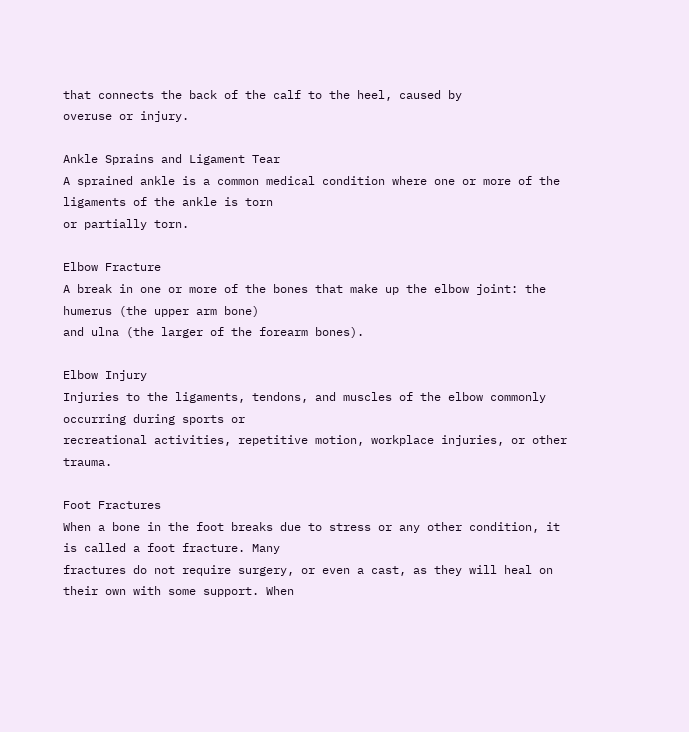that connects the back of the calf to the heel, caused by
overuse or injury.

Ankle Sprains and Ligament Tear
A sprained ankle is a common medical condition where one or more of the ligaments of the ankle is torn
or partially torn.

Elbow Fracture
A break in one or more of the bones that make up the elbow joint: the humerus (the upper arm bone)
and ulna (the larger of the forearm bones).

Elbow Injury
Injuries to the ligaments, tendons, and muscles of the elbow commonly occurring during sports or
recreational activities, repetitive motion, workplace injuries, or other trauma.

Foot Fractures
When a bone in the foot breaks due to stress or any other condition, it is called a foot fracture. Many
fractures do not require surgery, or even a cast, as they will heal on their own with some support. When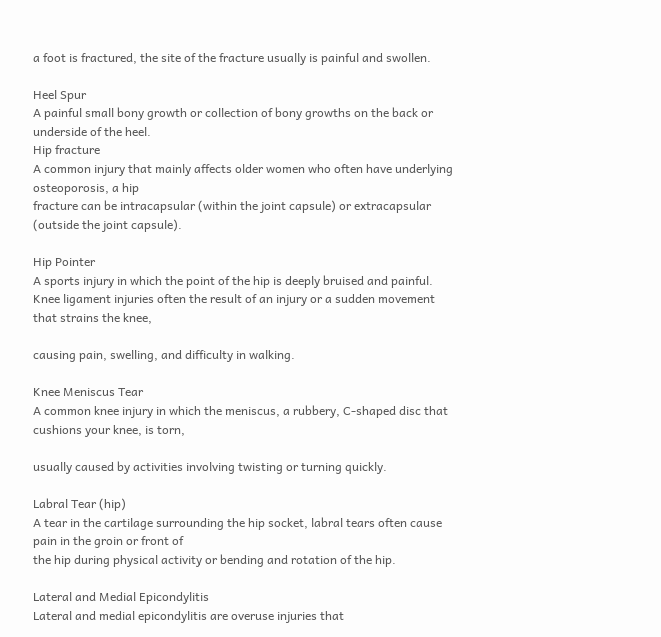a foot is fractured, the site of the fracture usually is painful and swollen.

Heel Spur
A painful small bony growth or collection of bony growths on the back or underside of the heel.
Hip fracture
A common injury that mainly affects older women who often have underlying osteoporosis, a hip
fracture can be intracapsular (within the joint capsule) or extracapsular (outside the joint capsule).

Hip Pointer
A sports injury in which the point of the hip is deeply bruised and painful.
Knee ligament injuries often the result of an injury or a sudden movement that strains the knee,

causing pain, swelling, and difficulty in walking.

Knee Meniscus Tear
A common knee injury in which the meniscus, a rubbery, C-shaped disc that cushions your knee, is torn,

usually caused by activities involving twisting or turning quickly.

Labral Tear (hip)
A tear in the cartilage surrounding the hip socket, labral tears often cause pain in the groin or front of
the hip during physical activity or bending and rotation of the hip.

Lateral and Medial Epicondylitis
Lateral and medial epicondylitis are overuse injuries that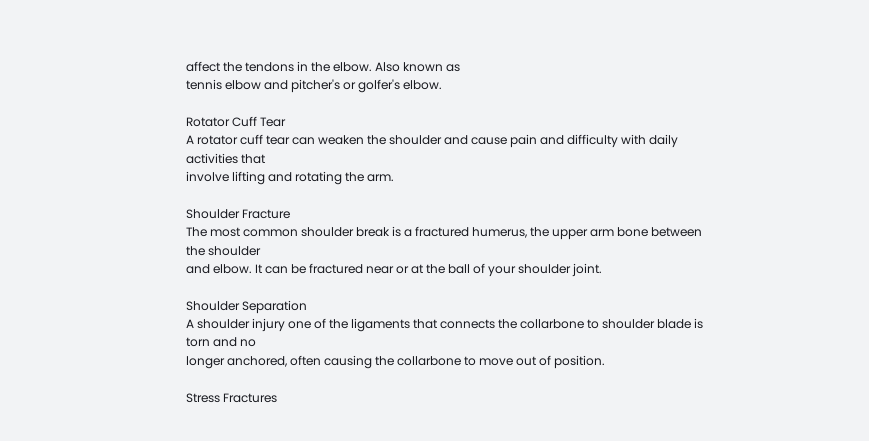affect the tendons in the elbow. Also known as
tennis elbow and pitcher's or golfer's elbow.

Rotator Cuff Tear
A rotator cuff tear can weaken the shoulder and cause pain and difficulty with daily activities that
involve lifting and rotating the arm.

Shoulder Fracture
The most common shoulder break is a fractured humerus, the upper arm bone between the shoulder
and elbow. It can be fractured near or at the ball of your shoulder joint.

Shoulder Separation
A shoulder injury one of the ligaments that connects the collarbone to shoulder blade is torn and no
longer anchored, often causing the collarbone to move out of position.

Stress Fractures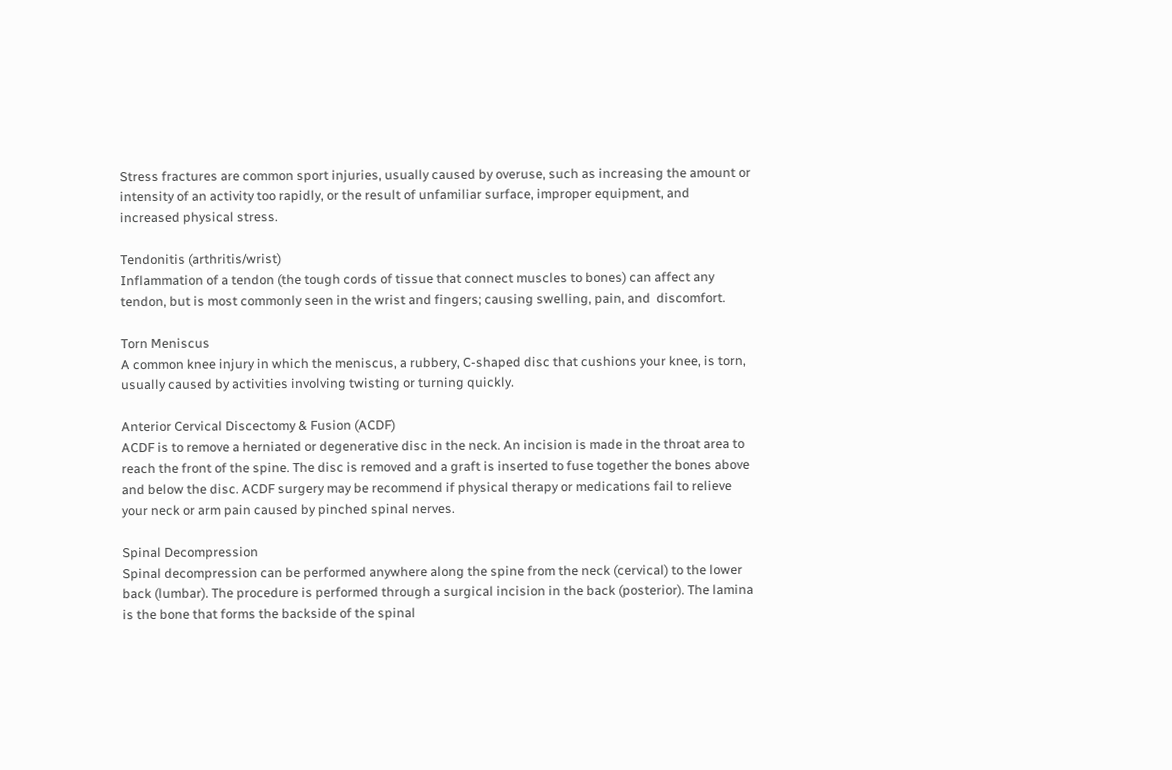Stress fractures are common sport injuries, usually caused by overuse, such as increasing the amount or
intensity of an activity too rapidly, or the result of unfamiliar surface, improper equipment, and
increased physical stress.

Tendonitis (arthritis/wrist)
Inflammation of a tendon (the tough cords of tissue that connect muscles to bones) can affect any
tendon, but is most commonly seen in the wrist and fingers; causing swelling, pain, and  discomfort.

Torn Meniscus
A common knee injury in which the meniscus, a rubbery, C-shaped disc that cushions your knee, is torn,
usually caused by activities involving twisting or turning quickly.

Anterior Cervical Discectomy & Fusion (ACDF)
ACDF is to remove a herniated or degenerative disc in the neck. An incision is made in the throat area to
reach the front of the spine. The disc is removed and a graft is inserted to fuse together the bones above
and below the disc. ACDF surgery may be recommend if physical therapy or medications fail to relieve
your neck or arm pain caused by pinched spinal nerves.

Spinal Decompression
Spinal decompression can be performed anywhere along the spine from the neck (cervical) to the lower
back (lumbar). The procedure is performed through a surgical incision in the back (posterior). The lamina
is the bone that forms the backside of the spinal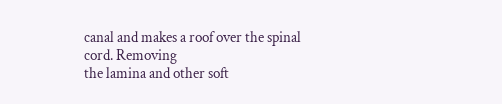canal and makes a roof over the spinal cord. Removing
the lamina and other soft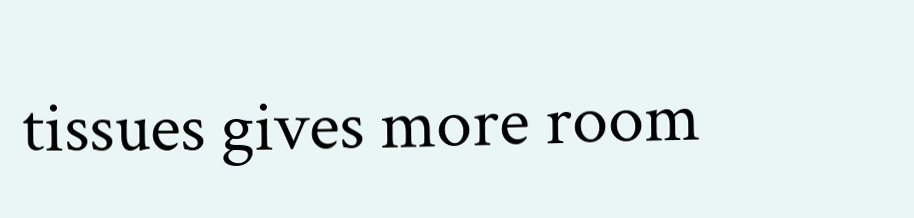tissues gives more room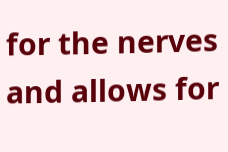for the nerves and allows for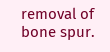removal of bone spur.